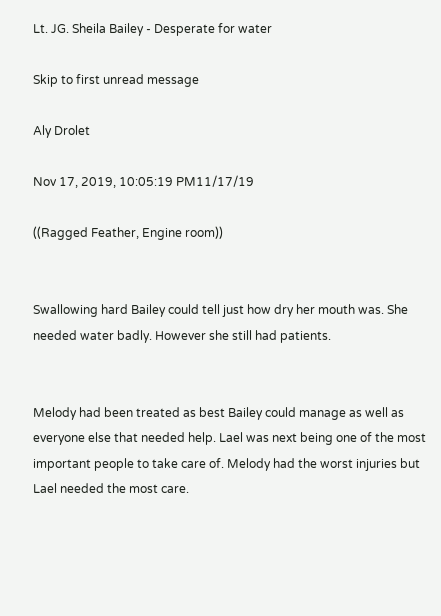Lt. JG. Sheila Bailey - Desperate for water

Skip to first unread message

Aly Drolet

Nov 17, 2019, 10:05:19 PM11/17/19

((Ragged Feather, Engine room))


Swallowing hard Bailey could tell just how dry her mouth was. She needed water badly. However she still had patients.


Melody had been treated as best Bailey could manage as well as everyone else that needed help. Lael was next being one of the most important people to take care of. Melody had the worst injuries but Lael needed the most care.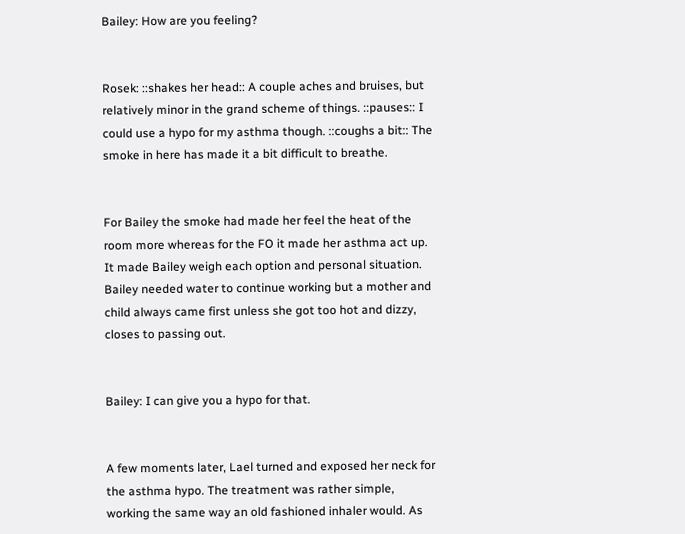Bailey: How are you feeling?


Rosek: ::shakes her head:: A couple aches and bruises, but relatively minor in the grand scheme of things. ::pauses:: I could use a hypo for my asthma though. ::coughs a bit:: The smoke in here has made it a bit difficult to breathe.


For Bailey the smoke had made her feel the heat of the room more whereas for the FO it made her asthma act up. It made Bailey weigh each option and personal situation. Bailey needed water to continue working but a mother and child always came first unless she got too hot and dizzy, closes to passing out.


Bailey: I can give you a hypo for that.


A few moments later, Lael turned and exposed her neck for the asthma hypo. The treatment was rather simple, working the same way an old fashioned inhaler would. As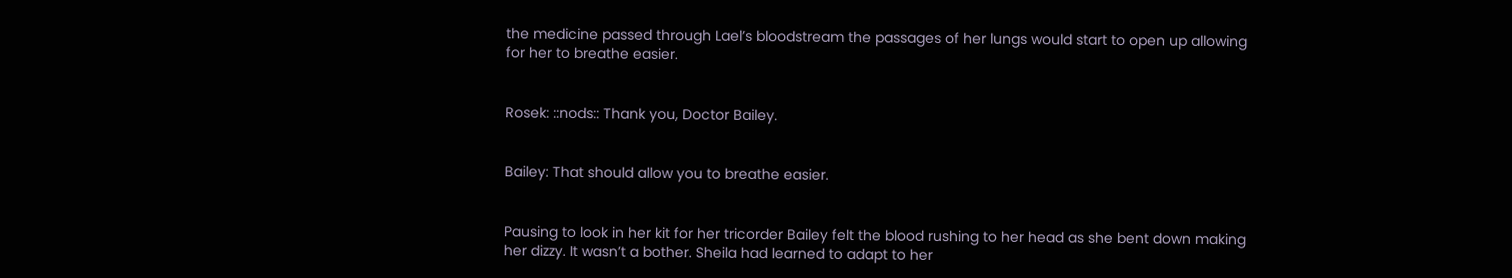the medicine passed through Lael’s bloodstream the passages of her lungs would start to open up allowing for her to breathe easier.


Rosek: ::nods:: Thank you, Doctor Bailey.


Bailey: That should allow you to breathe easier.


Pausing to look in her kit for her tricorder Bailey felt the blood rushing to her head as she bent down making her dizzy. It wasn’t a bother. Sheila had learned to adapt to her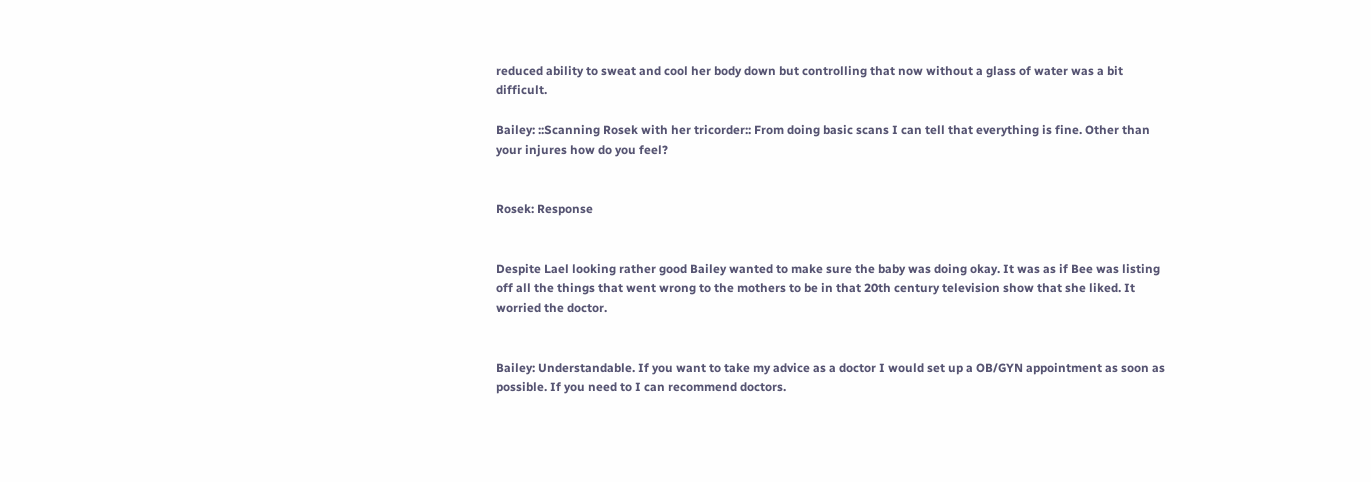reduced ability to sweat and cool her body down but controlling that now without a glass of water was a bit difficult.

Bailey: ::Scanning Rosek with her tricorder:: From doing basic scans I can tell that everything is fine. Other than your injures how do you feel?


Rosek: Response


Despite Lael looking rather good Bailey wanted to make sure the baby was doing okay. It was as if Bee was listing off all the things that went wrong to the mothers to be in that 20th century television show that she liked. It worried the doctor.


Bailey: Understandable. If you want to take my advice as a doctor I would set up a OB/GYN appointment as soon as possible. If you need to I can recommend doctors.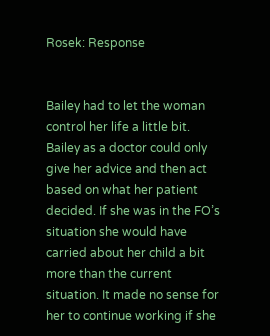Rosek: Response


Bailey had to let the woman control her life a little bit. Bailey as a doctor could only give her advice and then act based on what her patient decided. If she was in the FO’s situation she would have carried about her child a bit more than the current situation. It made no sense for her to continue working if she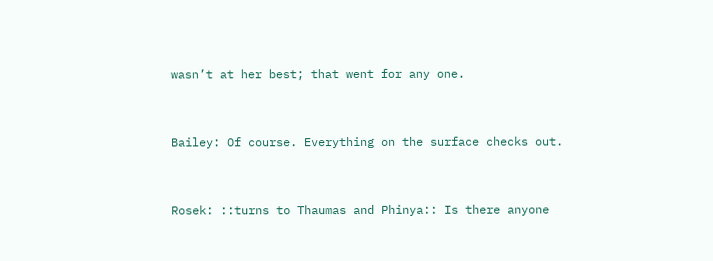wasn’t at her best; that went for any one.


Bailey: Of course. Everything on the surface checks out.


Rosek: ::turns to Thaumas and Phinya:: Is there anyone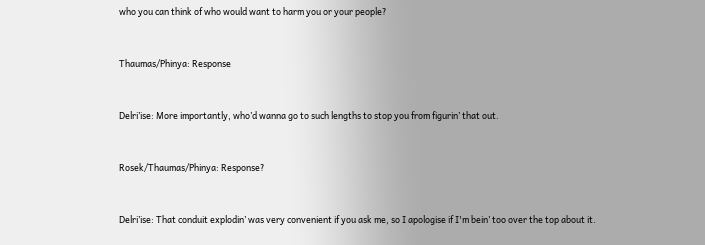who you can think of who would want to harm you or your people?


Thaumas/Phinya: Response


Delri’ise: More importantly, who’d wanna go to such lengths to stop you from figurin’ that out.


Rosek/Thaumas/Phinya: Response?


Delri’ise: That conduit explodin’ was very convenient if you ask me, so I apologise if I'm bein’ too over the top about it.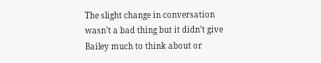The slight change in conversation wasn’t a bad thing but it didn’t give Bailey much to think about or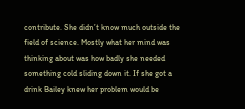contribute. She didn’t know much outside the field of science. Mostly what her mind was thinking about was how badly she needed something cold sliding down it. If she got a drink Bailey knew her problem would be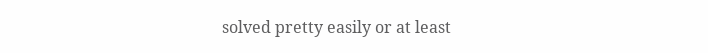solved pretty easily or at least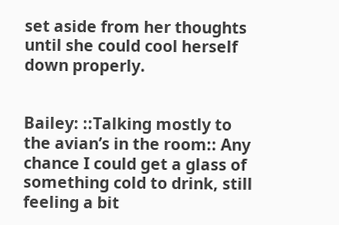set aside from her thoughts until she could cool herself down properly.


Bailey: ::Talking mostly to the avian’s in the room:: Any chance I could get a glass of something cold to drink, still feeling a bit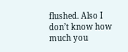flushed. Also I don’t know how much you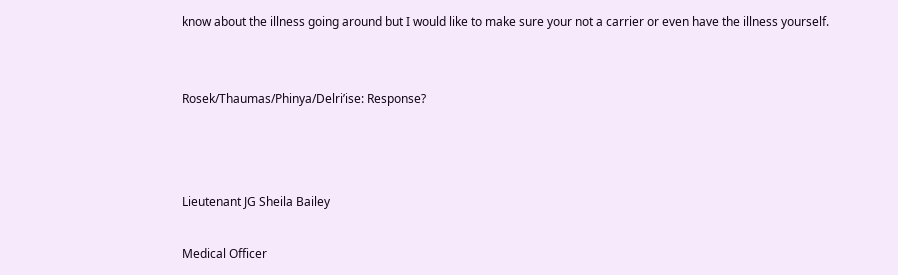know about the illness going around but I would like to make sure your not a carrier or even have the illness yourself.


Rosek/Thaumas/Phinya/Delri’ise: Response?



Lieutenant JG Sheila Bailey

Medical Officer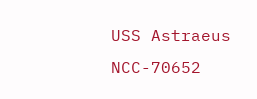USS Astraeus NCC-70652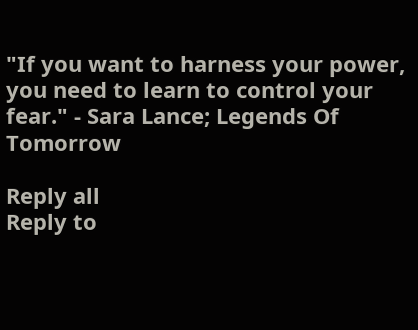"If you want to harness your power, you need to learn to control your fear." - Sara Lance; Legends Of Tomorrow

Reply all
Reply to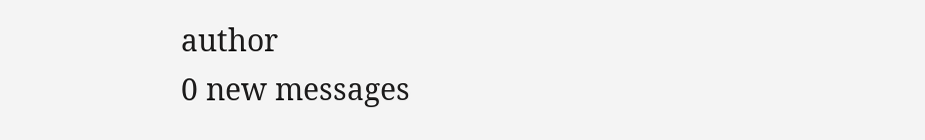author
0 new messages